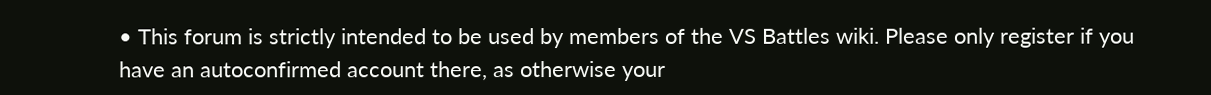• This forum is strictly intended to be used by members of the VS Battles wiki. Please only register if you have an autoconfirmed account there, as otherwise your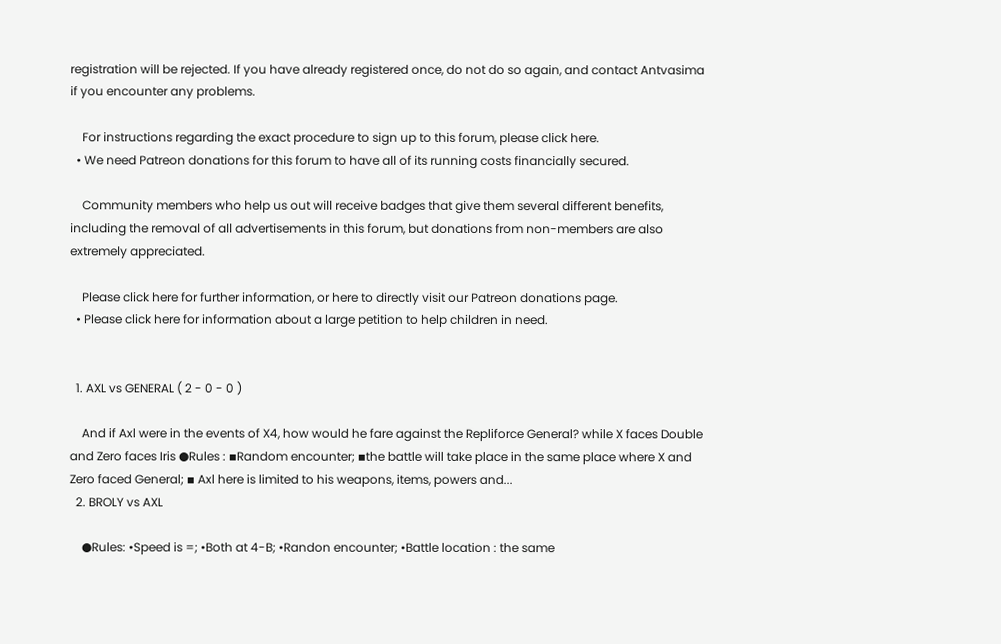registration will be rejected. If you have already registered once, do not do so again, and contact Antvasima if you encounter any problems.

    For instructions regarding the exact procedure to sign up to this forum, please click here.
  • We need Patreon donations for this forum to have all of its running costs financially secured.

    Community members who help us out will receive badges that give them several different benefits, including the removal of all advertisements in this forum, but donations from non-members are also extremely appreciated.

    Please click here for further information, or here to directly visit our Patreon donations page.
  • Please click here for information about a large petition to help children in need.


  1. AXL vs GENERAL ( 2 - 0 - 0 )

    And if Axl were in the events of X4, how would he fare against the Repliforce General? while X faces Double and Zero faces Iris ●Rules : ▪Random encounter; ▪the battle will take place in the same place where X and Zero faced General; ▪ Axl here is limited to his weapons, items, powers and...
  2. BROLY vs AXL

    ●Rules: •Speed is =; •Both at 4-B; •Randon encounter; •Battle location : the same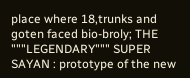place where 18,trunks and goten faced bio-broly; THE """LEGENDARY""" SUPER SAYAN : prototype of the new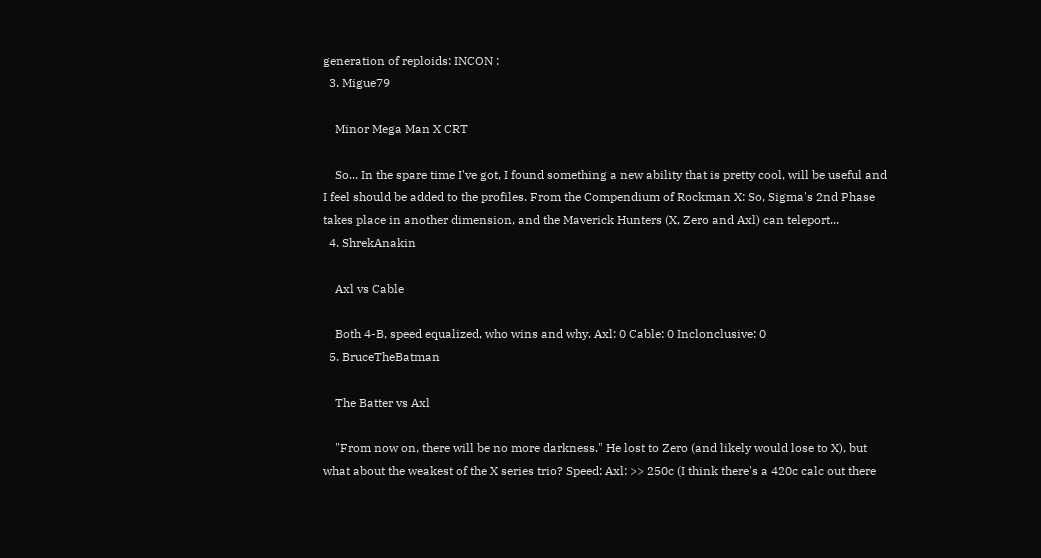generation of reploids: INCON :
  3. Migue79

    Minor Mega Man X CRT

    So... In the spare time I've got, I found something a new ability that is pretty cool, will be useful and I feel should be added to the profiles. From the Compendium of Rockman X: So, Sigma's 2nd Phase takes place in another dimension, and the Maverick Hunters (X, Zero and Axl) can teleport...
  4. ShrekAnakin

    Axl vs Cable

    Both 4-B, speed equalized, who wins and why. Axl: 0 Cable: 0 Inclonclusive: 0
  5. BruceTheBatman

    The Batter vs Axl

    "From now on, there will be no more darkness." He lost to Zero (and likely would lose to X), but what about the weakest of the X series trio? Speed: Axl: >> 250c (I think there's a 420c calc out there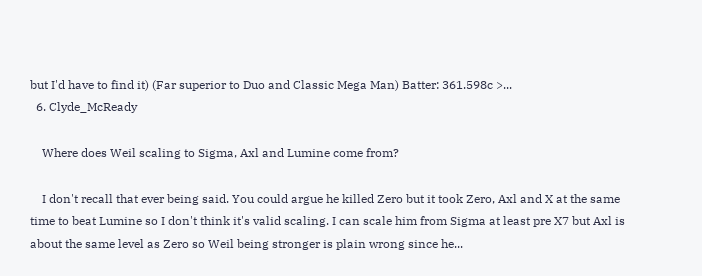but I'd have to find it) (Far superior to Duo and Classic Mega Man) Batter: 361.598c >...
  6. Clyde_McReady

    Where does Weil scaling to Sigma, Axl and Lumine come from?

    I don't recall that ever being said. You could argue he killed Zero but it took Zero, Axl and X at the same time to beat Lumine so I don't think it's valid scaling. I can scale him from Sigma at least pre X7 but Axl is about the same level as Zero so Weil being stronger is plain wrong since he...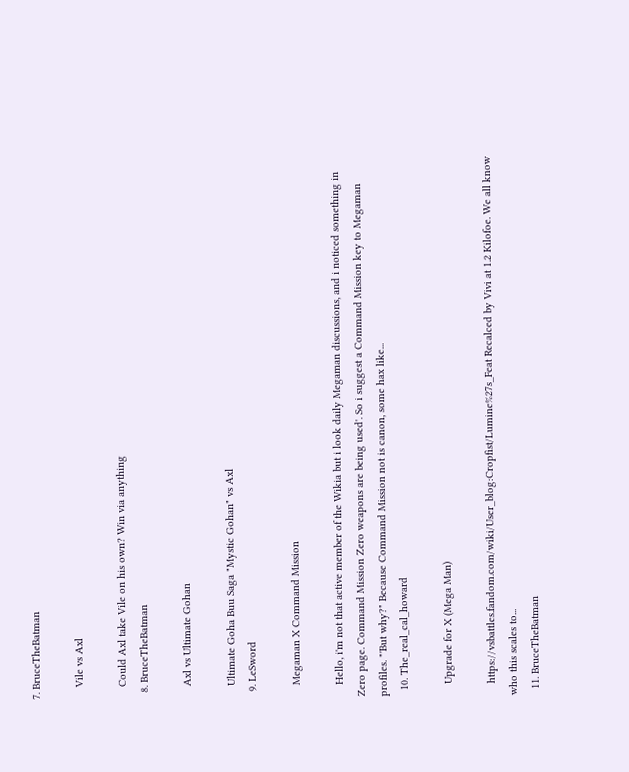7. BruceTheBatman

    Vile vs Axl

    Could Axl take Vile on his own? Win via anything
  8. BruceTheBatman

    Axl vs Ultimate Gohan

    Ultimate Goha Buu Saga "Mystic Gohan" vs Axl
  9. LeSword

    Megaman X Command Mission

    Hello, i'm not that active member of the Wikia but i look daily Megaman discussions, and i noticed something in Zero page. Command Mission Zero weapons are being used'. So i suggest a Command Mission key to Megaman profiles. "'But why?" Because Command Mission not is canon, some hax like...
  10. The_real_cal_howard

    Upgrade for X (Mega Man)

    https://vsbattles.fandom.com/wiki/User_blog:Cropfist/Lumine%27s_Feat Recalced by Vivi at 1.2 Kilofoe. We all know who this scales to...
  11. BruceTheBatman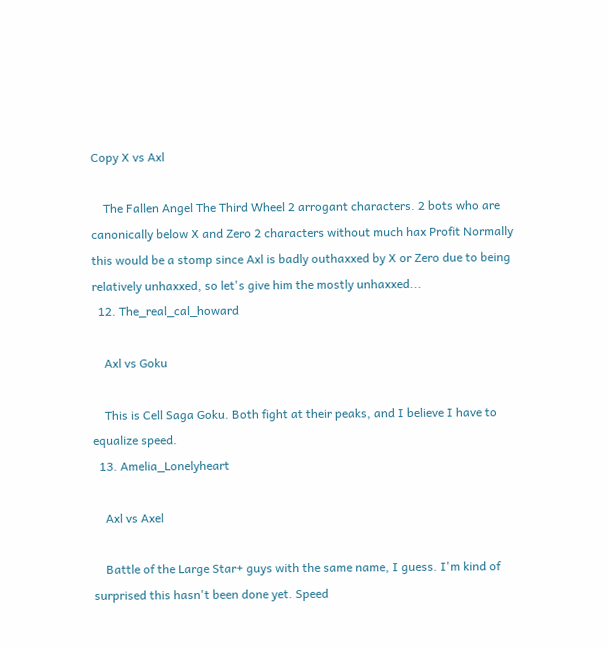Copy X vs Axl

    The Fallen Angel The Third Wheel 2 arrogant characters. 2 bots who are canonically below X and Zero 2 characters without much hax Profit Normally this would be a stomp since Axl is badly outhaxxed by X or Zero due to being relatively unhaxxed, so let's give him the mostly unhaxxed...
  12. The_real_cal_howard

    Axl vs Goku

    This is Cell Saga Goku. Both fight at their peaks, and I believe I have to equalize speed.
  13. Amelia_Lonelyheart

    Axl vs Axel

    Battle of the Large Star+ guys with the same name, I guess. I'm kind of surprised this hasn't been done yet. Speed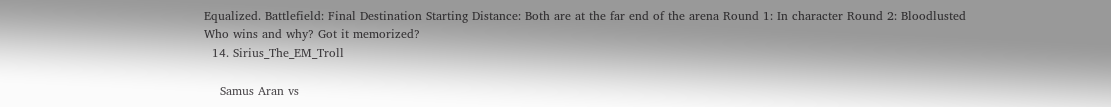Equalized. Battlefield: Final Destination Starting Distance: Both are at the far end of the arena Round 1: In character Round 2: Bloodlusted Who wins and why? Got it memorized?
  14. Sirius_The_EM_Troll

    Samus Aran vs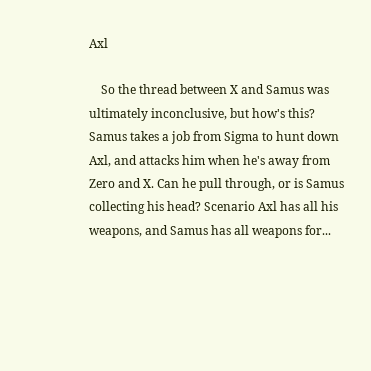Axl

    So the thread between X and Samus was ultimately inconclusive, but how's this? Samus takes a job from Sigma to hunt down Axl, and attacks him when he's away from Zero and X. Can he pull through, or is Samus collecting his head? Scenario Axl has all his weapons, and Samus has all weapons for...